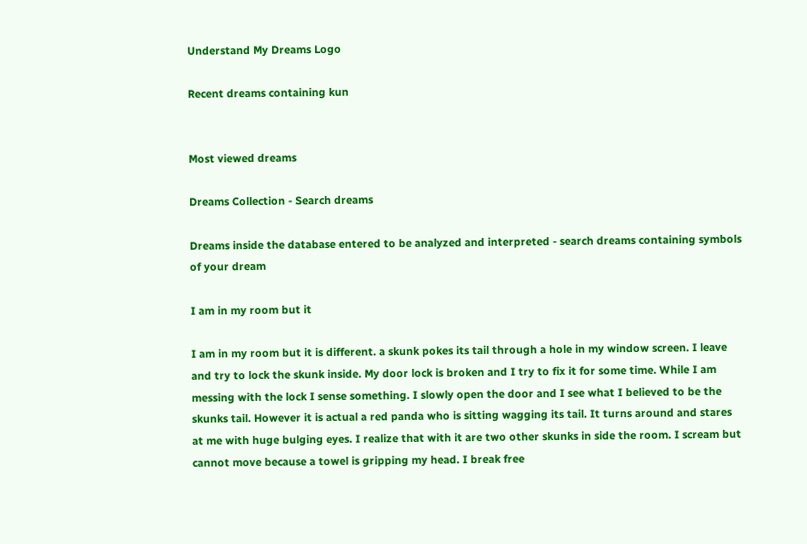Understand My Dreams Logo

Recent dreams containing kun


Most viewed dreams

Dreams Collection - Search dreams

Dreams inside the database entered to be analyzed and interpreted - search dreams containing symbols of your dream

I am in my room but it

I am in my room but it is different. a skunk pokes its tail through a hole in my window screen. I leave and try to lock the skunk inside. My door lock is broken and I try to fix it for some time. While I am messing with the lock I sense something. I slowly open the door and I see what I believed to be the skunks tail. However it is actual a red panda who is sitting wagging its tail. It turns around and stares at me with huge bulging eyes. I realize that with it are two other skunks in side the room. I scream but cannot move because a towel is gripping my head. I break free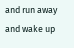and run away and wake up